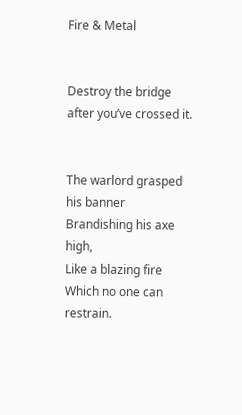Fire & Metal


Destroy the bridge after you’ve crossed it.


The warlord grasped his banner
Brandishing his axe high,
Like a blazing fire
Which no one can restrain.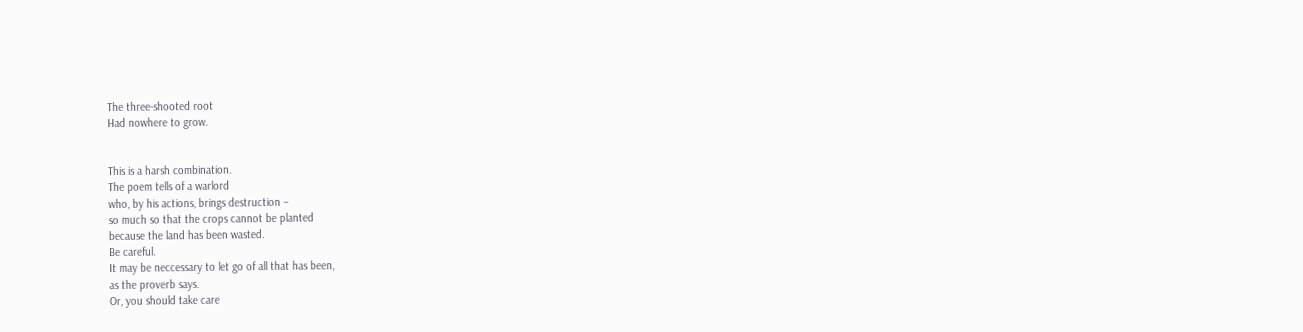The three-shooted root
Had nowhere to grow.


This is a harsh combination.
The poem tells of a warlord
who, by his actions, brings destruction –
so much so that the crops cannot be planted
because the land has been wasted.
Be careful.
It may be neccessary to let go of all that has been,
as the proverb says.
Or, you should take care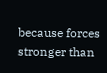because forces stronger than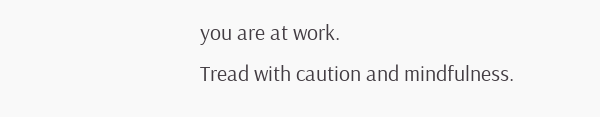you are at work.
Tread with caution and mindfulness.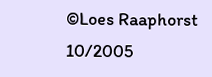©Loes Raaphorst 10/2005